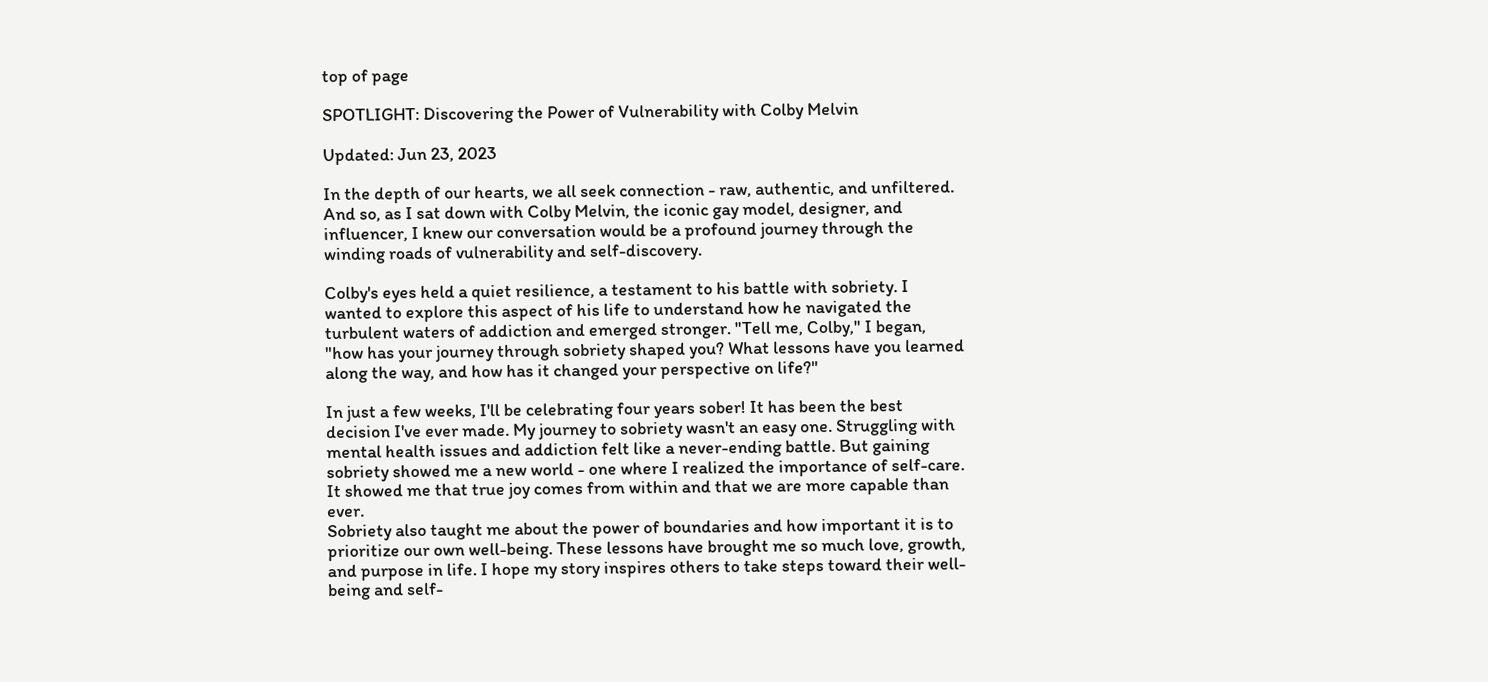top of page

SPOTLIGHT: Discovering the Power of Vulnerability with Colby Melvin

Updated: Jun 23, 2023

In the depth of our hearts, we all seek connection - raw, authentic, and unfiltered. And so, as I sat down with Colby Melvin, the iconic gay model, designer, and influencer, I knew our conversation would be a profound journey through the winding roads of vulnerability and self-discovery.

Colby's eyes held a quiet resilience, a testament to his battle with sobriety. I wanted to explore this aspect of his life to understand how he navigated the turbulent waters of addiction and emerged stronger. "Tell me, Colby," I began, "how has your journey through sobriety shaped you? What lessons have you learned along the way, and how has it changed your perspective on life?"

In just a few weeks, I'll be celebrating four years sober! It has been the best decision I've ever made. My journey to sobriety wasn't an easy one. Struggling with mental health issues and addiction felt like a never-ending battle. But gaining sobriety showed me a new world - one where I realized the importance of self-care. It showed me that true joy comes from within and that we are more capable than ever.
Sobriety also taught me about the power of boundaries and how important it is to prioritize our own well-being. These lessons have brought me so much love, growth, and purpose in life. I hope my story inspires others to take steps toward their well-being and self-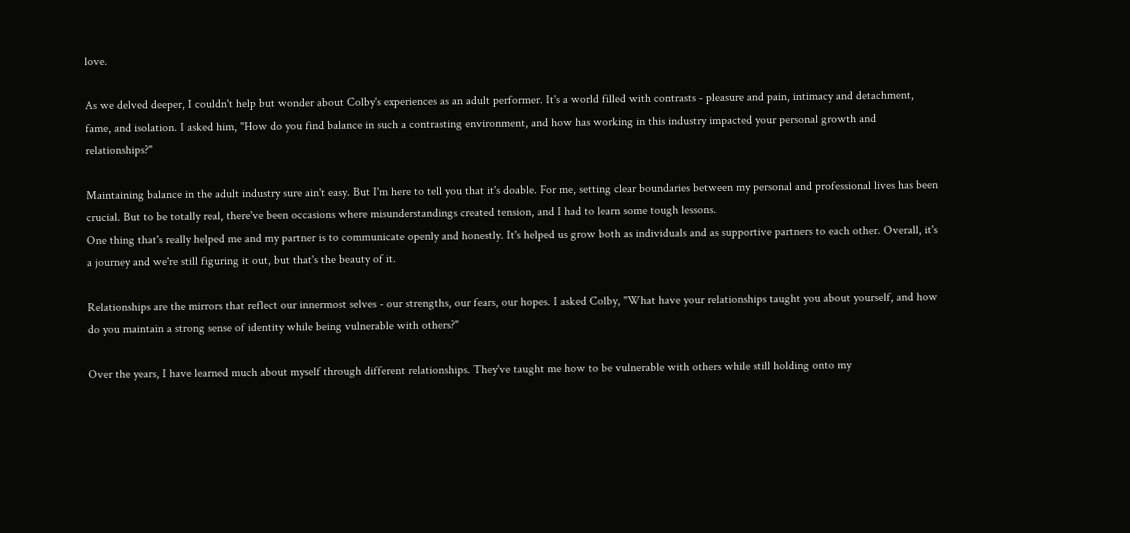love.

As we delved deeper, I couldn't help but wonder about Colby's experiences as an adult performer. It's a world filled with contrasts - pleasure and pain, intimacy and detachment, fame, and isolation. I asked him, "How do you find balance in such a contrasting environment, and how has working in this industry impacted your personal growth and relationships?"

Maintaining balance in the adult industry sure ain't easy. But I'm here to tell you that it's doable. For me, setting clear boundaries between my personal and professional lives has been crucial. But to be totally real, there've been occasions where misunderstandings created tension, and I had to learn some tough lessons.
One thing that's really helped me and my partner is to communicate openly and honestly. It's helped us grow both as individuals and as supportive partners to each other. Overall, it's a journey and we're still figuring it out, but that's the beauty of it.

Relationships are the mirrors that reflect our innermost selves - our strengths, our fears, our hopes. I asked Colby, "What have your relationships taught you about yourself, and how do you maintain a strong sense of identity while being vulnerable with others?"

Over the years, I have learned much about myself through different relationships. They've taught me how to be vulnerable with others while still holding onto my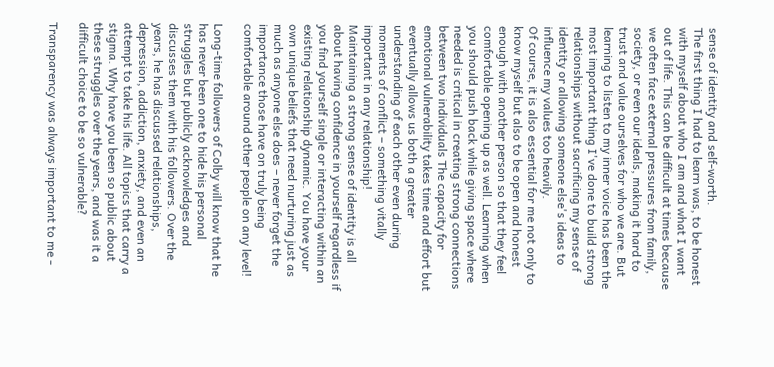sense of identity and self-worth.
The first thing I had to learn was, to be honest with myself about who I am and what I want out of life. This can be difficult at times because we often face external pressures from family, society, or even our ideals, making it hard to trust and value ourselves for who we are. But learning to listen to my inner voice has been the most important thing I've done to build strong relationships without sacrificing my sense of identity or allowing someone else's ideas to influence my values too heavily.
Of course, it is also essential for me not only to know myself but also to be open and honest enough with another person so that they feel comfortable opening up as well. Learning when you should push back while giving space where needed is critical in creating strong connections between two individuals The capacity for emotional vulnerability takes time and effort but eventually allows us both a greater understanding of each other even during moments of conflict – something vitally important in any relationship!
Maintaining a strong sense of identity is all about having confidence in yourself regardless if you find yourself single or interacting within an existing relationship dynamic. You have your own unique beliefs that need nurturing just as much as anyone else does – never forget the importance those have on truly being comfortable around other people on any level!

Long-time followers of Colby will know that he has never been one to hide his personal struggles but publicly acknowledges and discusses them with his followers. Over the years, he has discussed relationships, depression, addiction, anxiety, and even an attempt to take his life. All topics that carry a stigma. Why have you been so public about these struggles over the years, and was it a difficult choice to be so vulnerable?

Transparency was always important to me -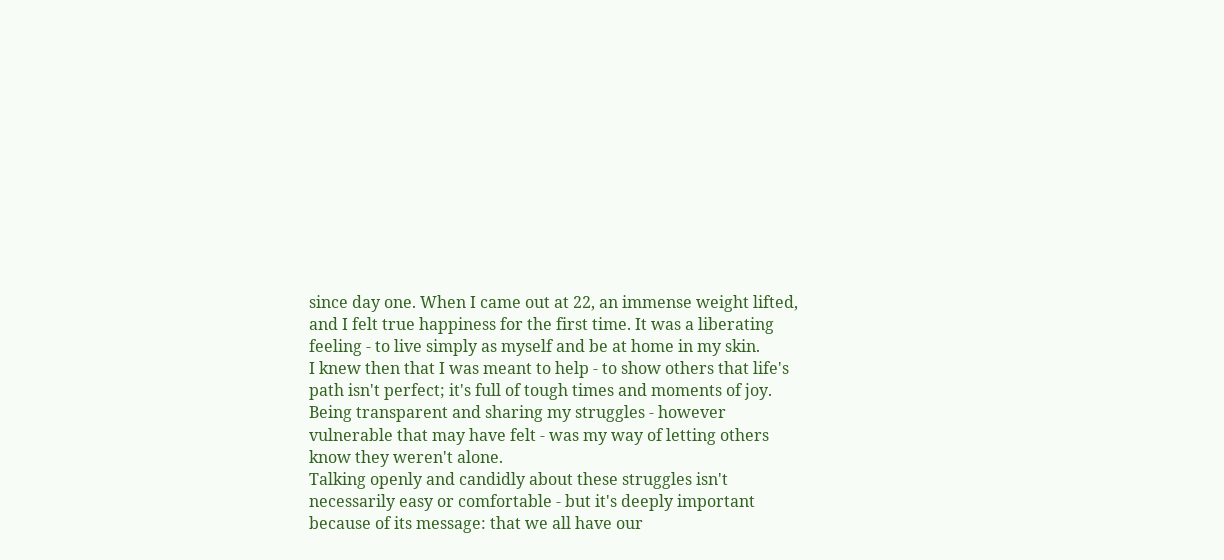since day one. When I came out at 22, an immense weight lifted, and I felt true happiness for the first time. It was a liberating feeling - to live simply as myself and be at home in my skin.
I knew then that I was meant to help - to show others that life's path isn't perfect; it's full of tough times and moments of joy. Being transparent and sharing my struggles - however vulnerable that may have felt - was my way of letting others know they weren't alone.
Talking openly and candidly about these struggles isn't necessarily easy or comfortable - but it's deeply important because of its message: that we all have our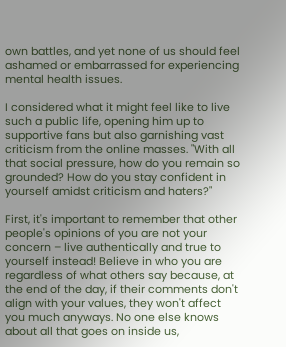own battles, and yet none of us should feel ashamed or embarrassed for experiencing mental health issues.

I considered what it might feel like to live such a public life, opening him up to supportive fans but also garnishing vast criticism from the online masses. "With all that social pressure, how do you remain so grounded? How do you stay confident in yourself amidst criticism and haters?"

First, it's important to remember that other people's opinions of you are not your concern – live authentically and true to yourself instead! Believe in who you are regardless of what others say because, at the end of the day, if their comments don't align with your values, they won't affect you much anyways. No one else knows about all that goes on inside us,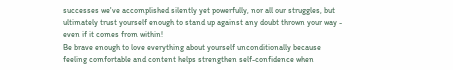successes we've accomplished silently yet powerfully, nor all our struggles, but ultimately trust yourself enough to stand up against any doubt thrown your way - even if it comes from within!
Be brave enough to love everything about yourself unconditionally because feeling comfortable and content helps strengthen self-confidence when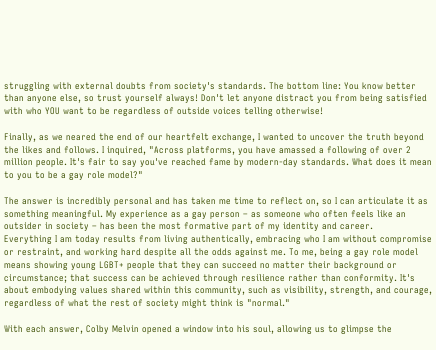struggling with external doubts from society's standards. The bottom line: You know better than anyone else, so trust yourself always! Don't let anyone distract you from being satisfied with who YOU want to be regardless of outside voices telling otherwise!

Finally, as we neared the end of our heartfelt exchange, I wanted to uncover the truth beyond the likes and follows. I inquired, "Across platforms, you have amassed a following of over 2 million people. It's fair to say you've reached fame by modern-day standards. What does it mean to you to be a gay role model?"

The answer is incredibly personal and has taken me time to reflect on, so I can articulate it as something meaningful. My experience as a gay person – as someone who often feels like an outsider in society – has been the most formative part of my identity and career.
Everything I am today results from living authentically, embracing who I am without compromise or restraint, and working hard despite all the odds against me. To me, being a gay role model means showing young LGBT+ people that they can succeed no matter their background or circumstance; that success can be achieved through resilience rather than conformity. It's about embodying values shared within this community, such as visibility, strength, and courage, regardless of what the rest of society might think is "normal."

With each answer, Colby Melvin opened a window into his soul, allowing us to glimpse the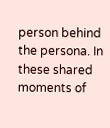person behind the persona. In these shared moments of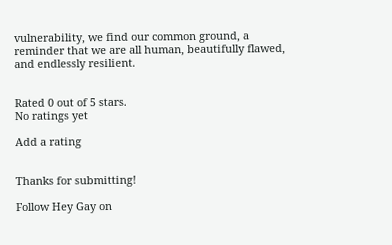vulnerability, we find our common ground, a reminder that we are all human, beautifully flawed, and endlessly resilient.


Rated 0 out of 5 stars.
No ratings yet

Add a rating


Thanks for submitting!

Follow Hey Gay on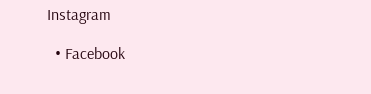Instagram

  • Facebook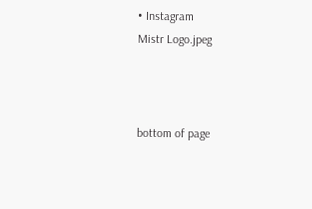• Instagram
Mistr Logo.jpeg



bottom of page